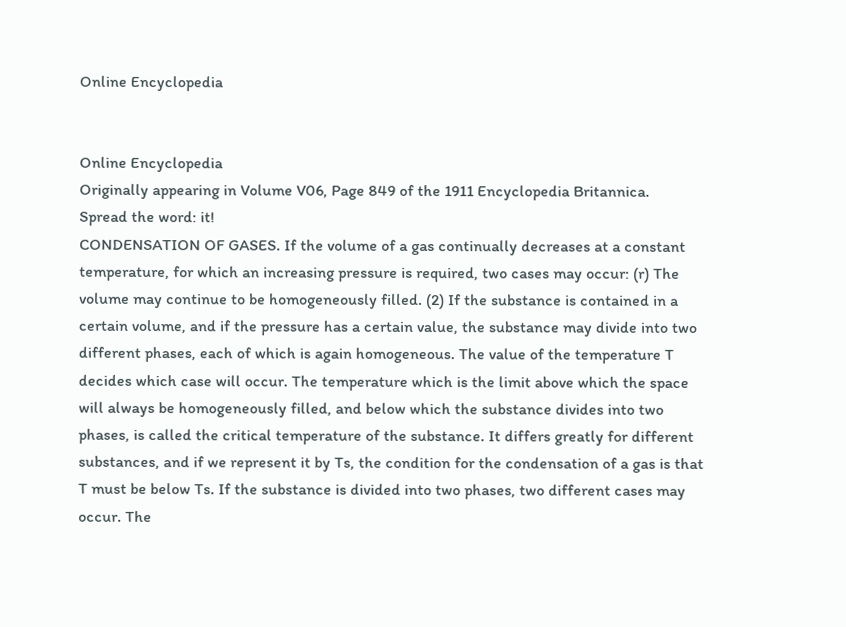Online Encyclopedia


Online Encyclopedia
Originally appearing in Volume V06, Page 849 of the 1911 Encyclopedia Britannica.
Spread the word: it!
CONDENSATION OF GASES. If the volume of a gas continually decreases at a constant temperature, for which an increasing pressure is required, two cases may occur: (r) The volume may continue to be homogeneously filled. (2) If the substance is contained in a certain volume, and if the pressure has a certain value, the substance may divide into two different phases, each of which is again homogeneous. The value of the temperature T decides which case will occur. The temperature which is the limit above which the space will always be homogeneously filled, and below which the substance divides into two phases, is called the critical temperature of the substance. It differs greatly for different substances, and if we represent it by Ts, the condition for the condensation of a gas is that T must be below Ts. If the substance is divided into two phases, two different cases may occur. The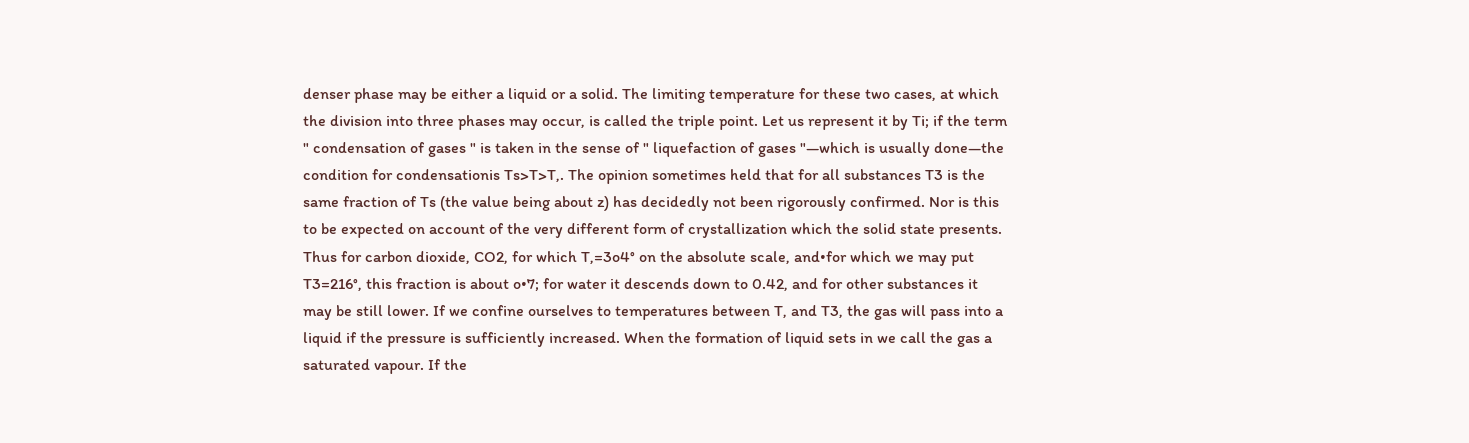denser phase may be either a liquid or a solid. The limiting temperature for these two cases, at which the division into three phases may occur, is called the triple point. Let us represent it by Ti; if the term " condensation of gases " is taken in the sense of " liquefaction of gases "—which is usually done—the condition for condensationis Ts>T>T,. The opinion sometimes held that for all substances T3 is the same fraction of Ts (the value being about z) has decidedly not been rigorously confirmed. Nor is this to be expected on account of the very different form of crystallization which the solid state presents. Thus for carbon dioxide, CO2, for which T,=3o4° on the absolute scale, and•for which we may put T3=216°, this fraction is about o•7; for water it descends down to 0.42, and for other substances it may be still lower. If we confine ourselves to temperatures between T, and T3, the gas will pass into a liquid if the pressure is sufficiently increased. When the formation of liquid sets in we call the gas a saturated vapour. If the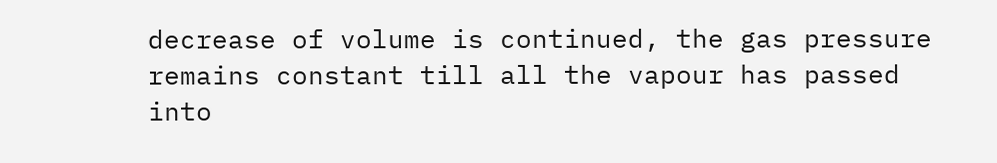decrease of volume is continued, the gas pressure remains constant till all the vapour has passed into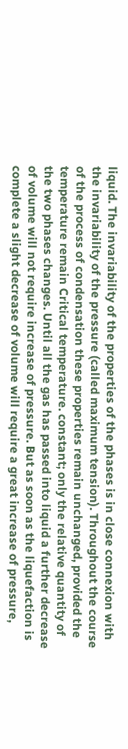liquid. The invariability of the properties of the phases is in close connexion with the invariability of the pressure (called maximum tension). Throughout the course of the process of condensation these properties remain unchanged, provided the temperature remain Critical temperature. constant; only the relative quantity of the two phases changes. Until all the gas has passed into liquid a further decrease of volume will not require increase of pressure. But as soon as the liquefaction is complete a slight decrease of volume will require a great increase of pressure,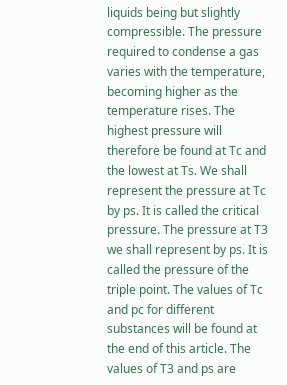liquids being but slightly compressible. The pressure required to condense a gas varies with the temperature, becoming higher as the temperature rises. The highest pressure will therefore be found at Tc and the lowest at Ts. We shall represent the pressure at Tc by ps. It is called the critical pressure. The pressure at T3 we shall represent by ps. It is called the pressure of the triple point. The values of Tc and pc for different substances will be found at the end of this article. The values of T3 and ps are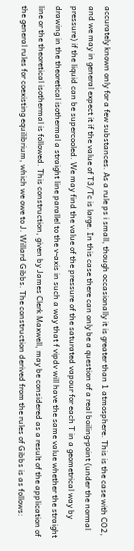accurately known only for a few substances. As a rule ps i small, though occasionally it is greater than 1 atmosphere. This is the case with CO2, and we may in general expect it if the value of T3/Tc is large. In this case there can only be a question of a real boiling-point (under the normal pressure) if the liquid can be supercooled. We may find the value of the pressure of the saturated vapour for each T in a geometrical way by drawing in the theoretical isothermal a straight line parallel to the v-axis in such a way that f vipdv will have the same value whether the straight line or the theoretical isothermal is followed. This construction, given by James Clerk Maxwell, may be considered as a result of the application of the general rules for coexisting equilibrium, which we owe to J. Willard Gibbs. The construction derived from the rules of Gibbs is as follows: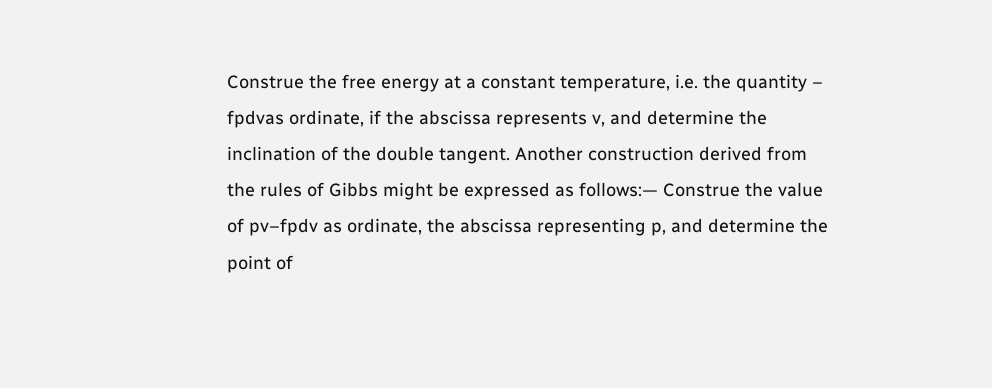Construe the free energy at a constant temperature, i.e. the quantity – fpdvas ordinate, if the abscissa represents v, and determine the inclination of the double tangent. Another construction derived from the rules of Gibbs might be expressed as follows:— Construe the value of pv–fpdv as ordinate, the abscissa representing p, and determine the point of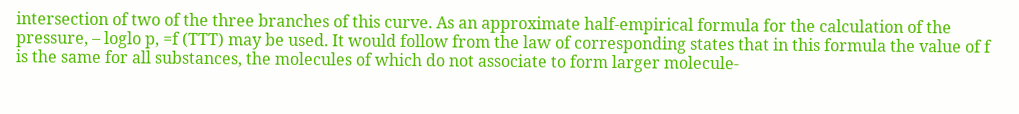intersection of two of the three branches of this curve. As an approximate half-empirical formula for the calculation of the pressure, – loglo p, =f (TTT) may be used. It would follow from the law of corresponding states that in this formula the value of f is the same for all substances, the molecules of which do not associate to form larger molecule-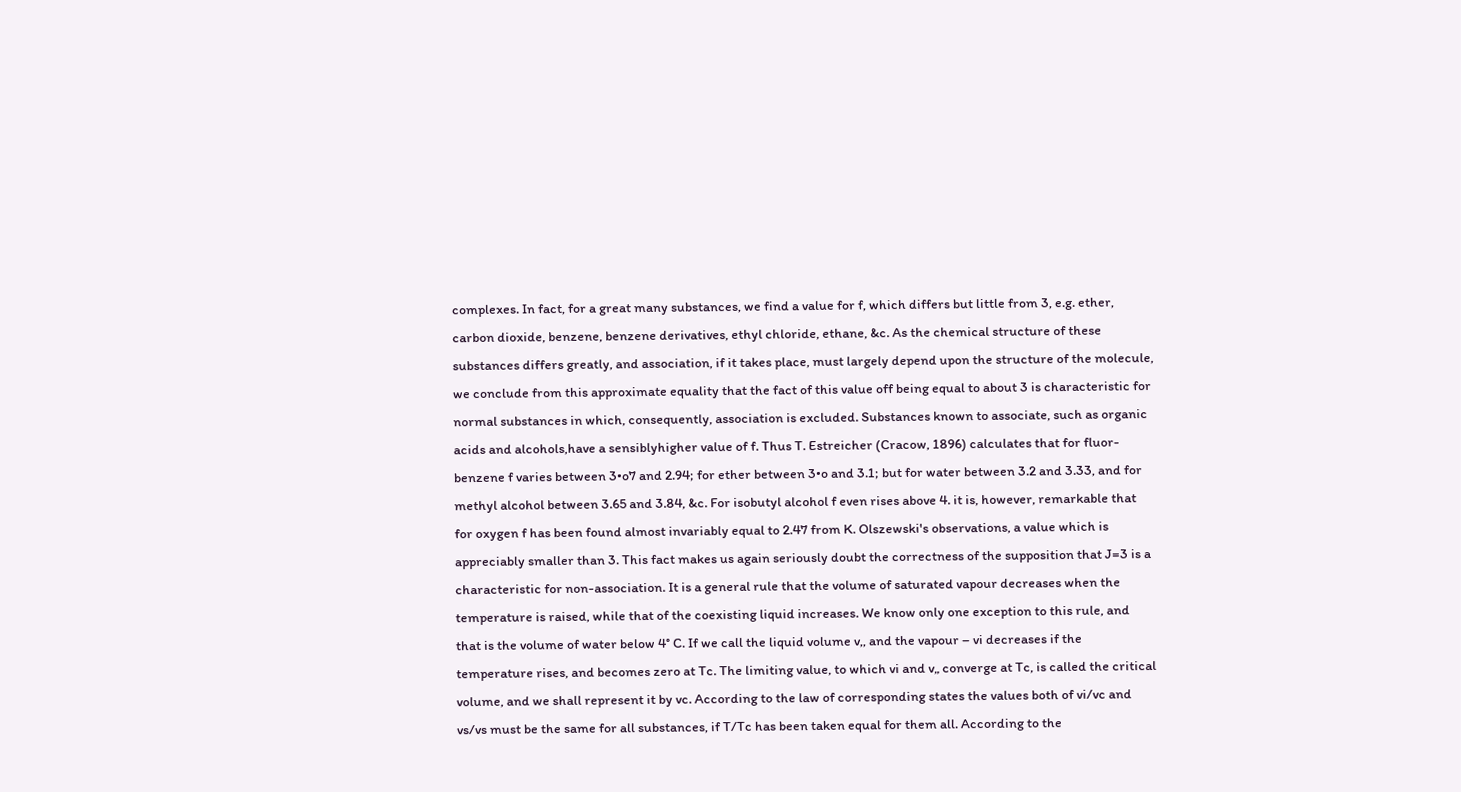complexes. In fact, for a great many substances, we find a value for f, which differs but little from 3, e.g. ether, carbon dioxide, benzene, benzene derivatives, ethyl chloride, ethane, &c. As the chemical structure of these substances differs greatly, and association, if it takes place, must largely depend upon the structure of the molecule, we conclude from this approximate equality that the fact of this value off being equal to about 3 is characteristic for normal substances in which, consequently, association is excluded. Substances known to associate, such as organic acids and alcohols,have a sensiblyhigher value of f. Thus T. Estreicher (Cracow, 1896) calculates that for fluor-benzene f varies between 3•o7 and 2.94; for ether between 3•o and 3.1; but for water between 3.2 and 3.33, and for methyl alcohol between 3.65 and 3.84, &c. For isobutyl alcohol f even rises above 4. it is, however, remarkable that for oxygen f has been found almost invariably equal to 2.47 from K. Olszewski's observations, a value which is appreciably smaller than 3. This fact makes us again seriously doubt the correctness of the supposition that J=3 is a characteristic for non-association. It is a general rule that the volume of saturated vapour decreases when the temperature is raised, while that of the coexisting liquid increases. We know only one exception to this rule, and that is the volume of water below 4° C. If we call the liquid volume v,, and the vapour – vi decreases if the temperature rises, and becomes zero at Tc. The limiting value, to which vi and v„ converge at Tc, is called the critical volume, and we shall represent it by vc. According to the law of corresponding states the values both of vi/vc and vs/vs must be the same for all substances, if T/Tc has been taken equal for them all. According to the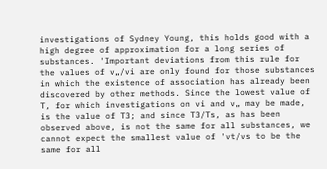investigations of Sydney Young, this holds good with a high degree of approximation for a long series of substances. 'Important deviations from this rule for the values of v„/vi are only found for those substances in which the existence of association has already been discovered by other methods. Since the lowest value of T, for which investigations on vi and v„ may be made, is the value of T3; and since T3/Ts, as has been observed above, is not the same for all substances, we cannot expect the smallest value of 'vt/vs to be the same for all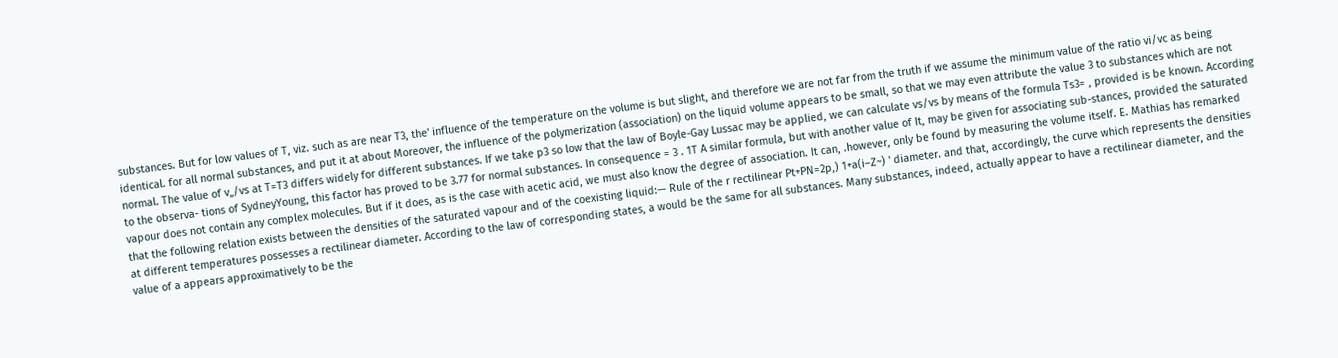substances. But for low values of T, viz. such as are near T3, the' influence of the temperature on the volume is but slight, and therefore we are not far from the truth if we assume the minimum value of the ratio vi/vc as being identical. for all normal substances, and put it at about Moreover, the influence of the polymerization (association) on the liquid volume appears to be small, so that we may even attribute the value 3 to substances which are not normal. The value of v„/vs at T=T3 differs widely for different substances. If we take p3 so low that the law of Boyle-Gay Lussac may be applied, we can calculate vs/vs by means of the formula Ts3= , provided is be known. According to the observa- tions of SydneyYoung, this factor has proved to be 3.77 for normal substances. In consequence = 3 . 1T A similar formula, but with another value of It, may be given for associating sub-stances, provided the saturated vapour does not contain any complex molecules. But if it does, as is the case with acetic acid, we must also know the degree of association. It can, .however, only be found by measuring the volume itself. E. Mathias has remarked that the following relation exists between the densities of the saturated vapour and of the coexisting liquid:— Rule of the r rectilinear Pt+PN=2p,) 1+a(i–Z~) ' diameter. and that, accordingly, the curve which represents the densities at different temperatures possesses a rectilinear diameter. According to the law of corresponding states, a would be the same for all substances. Many substances, indeed, actually appear to have a rectilinear diameter, and the value of a appears approximatively to be the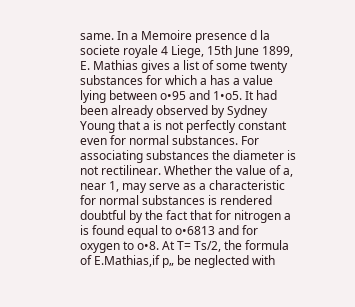same. In a Memoire presence d la societe royale 4 Liege, 15th June 1899, E. Mathias gives a list of some twenty substances for which a has a value lying between o•95 and 1•o5. It had been already observed by Sydney Young that a is not perfectly constant even for normal substances. For associating substances the diameter is not rectilinear. Whether the value of a, near 1, may serve as a characteristic for normal substances is rendered doubtful by the fact that for nitrogen a is found equal to o•6813 and for oxygen to o•8. At T= Ts/2, the formula of E.Mathias,if p„ be neglected with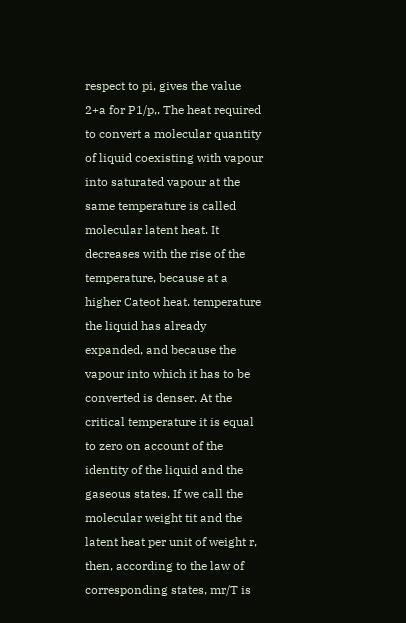respect to pi, gives the value 2+a for P1/p,. The heat required to convert a molecular quantity of liquid coexisting with vapour into saturated vapour at the same temperature is called molecular latent heat. It decreases with the rise of the temperature, because at a higher Cateot heat. temperature the liquid has already expanded, and because the vapour into which it has to be converted is denser. At the critical temperature it is equal to zero on account of the identity of the liquid and the gaseous states. If we call the molecular weight tit and the latent heat per unit of weight r, then, according to the law of corresponding states, mr/T is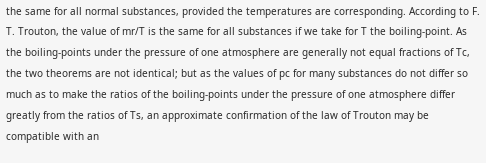the same for all normal substances, provided the temperatures are corresponding. According to F. T. Trouton, the value of mr/T is the same for all substances if we take for T the boiling-point. As the boiling-points under the pressure of one atmosphere are generally not equal fractions of Tc, the two theorems are not identical; but as the values of pc for many substances do not differ so much as to make the ratios of the boiling-points under the pressure of one atmosphere differ greatly from the ratios of Ts, an approximate confirmation of the law of Trouton may be compatible with an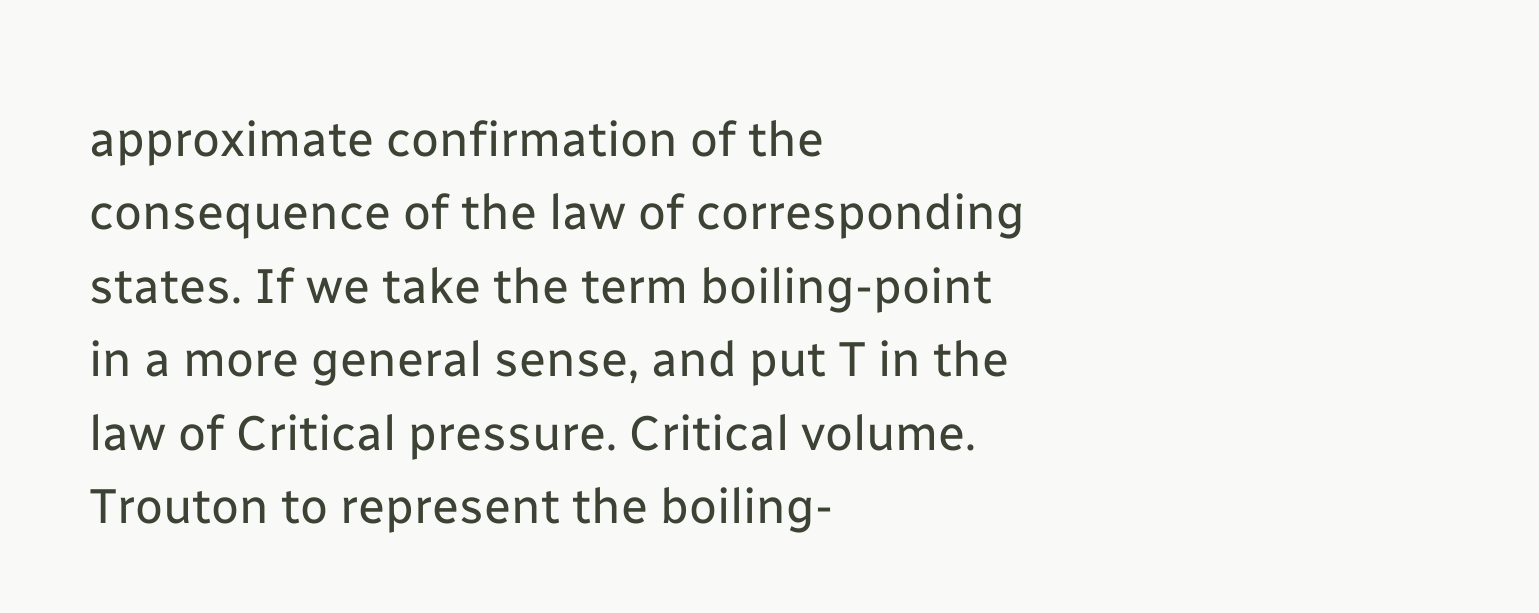approximate confirmation of the consequence of the law of corresponding states. If we take the term boiling-point in a more general sense, and put T in the law of Critical pressure. Critical volume. Trouton to represent the boiling-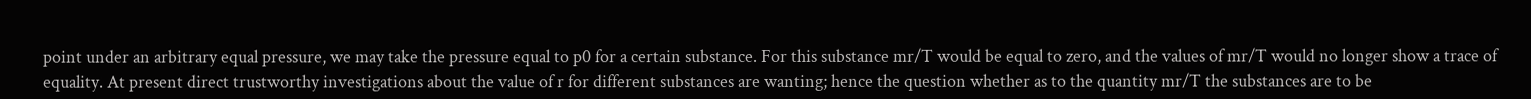point under an arbitrary equal pressure, we may take the pressure equal to p0 for a certain substance. For this substance mr/T would be equal to zero, and the values of mr/T would no longer show a trace of equality. At present direct trustworthy investigations about the value of r for different substances are wanting; hence the question whether as to the quantity mr/T the substances are to be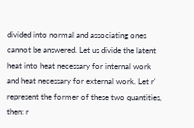divided into normal and associating ones cannot be answered. Let us divide the latent heat into heat necessary for internal work and heat necessary for external work. Let r' represent the former of these two quantities, then: r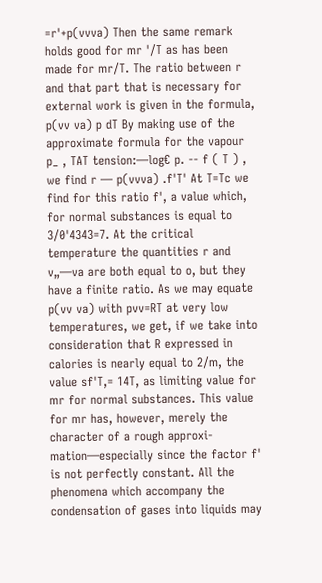=r'+p(vvva) Then the same remark holds good for mr '/T as has been made for mr/T. The ratio between r and that part that is necessary for external work is given in the formula, p(vv va) p dT By making use of the approximate formula for the vapour p_ , TAT tension:—log€ p. -- f ( T ) , we find r — p(vvva) .f'T' At T=Tc we find for this ratio f', a value which, for normal substances is equal to 3/0'4343=7. At the critical temperature the quantities r and v„—va are both equal to o, but they have a finite ratio. As we may equate p(vv va) with pvv=RT at very low temperatures, we get, if we take into consideration that R expressed in calories is nearly equal to 2/m, the value sf'T,= 14T, as limiting value for mr for normal substances. This value for mr has, however, merely the character of a rough approxi- mation—especially since the factor f' is not perfectly constant. All the phenomena which accompany the condensation of gases into liquids may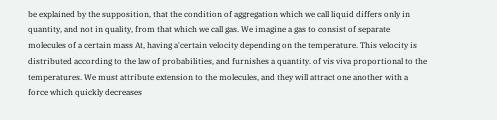be explained by the supposition, that the condition of aggregation which we call liquid differs only in quantity, and not in quality, from that which we call gas. We imagine a gas to consist of separate molecules of a certain mass At, having a'certain velocity depending on the temperature. This velocity is distributed according to the law of probabilities, and furnishes a quantity. of vis viva proportional to the temperatures. We must attribute extension to the molecules, and they will attract one another with a force which quickly decreases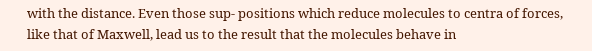with the distance. Even those sup- positions which reduce molecules to centra of forces, like that of Maxwell, lead us to the result that the molecules behave in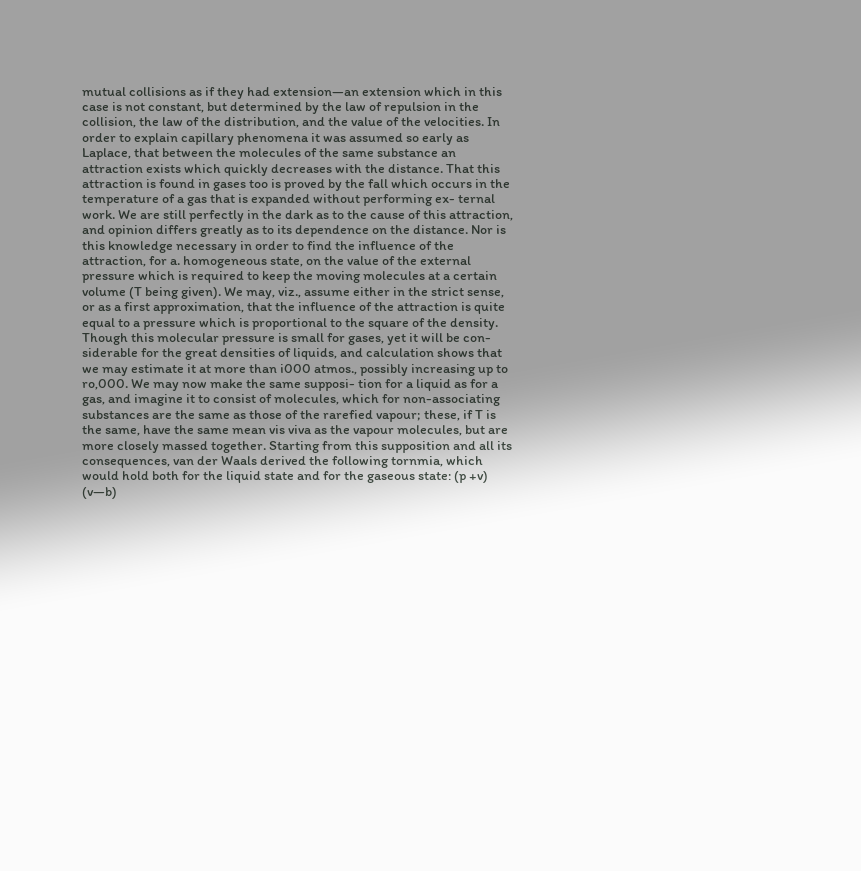mutual collisions as if they had extension—an extension which in this case is not constant, but determined by the law of repulsion in the collision, the law of the distribution, and the value of the velocities. In order to explain capillary phenomena it was assumed so early as Laplace, that between the molecules of the same substance an attraction exists which quickly decreases with the distance. That this attraction is found in gases too is proved by the fall which occurs in the temperature of a gas that is expanded without performing ex- ternal work. We are still perfectly in the dark as to the cause of this attraction, and opinion differs greatly as to its dependence on the distance. Nor is this knowledge necessary in order to find the influence of the attraction, for a. homogeneous state, on the value of the external pressure which is required to keep the moving molecules at a certain volume (T being given). We may, viz., assume either in the strict sense, or as a first approximation, that the influence of the attraction is quite equal to a pressure which is proportional to the square of the density. Though this molecular pressure is small for gases, yet it will be con- siderable for the great densities of liquids, and calculation shows that we may estimate it at more than i000 atmos., possibly increasing up to ro,000. We may now make the same supposi- tion for a liquid as for a gas, and imagine it to consist of molecules, which for non-associating substances are the same as those of the rarefied vapour; these, if T is the same, have the same mean vis viva as the vapour molecules, but are more closely massed together. Starting from this supposition and all its consequences, van der Waals derived the following tornmia, which would hold both for the liquid state and for the gaseous state: (p +v) (v—b)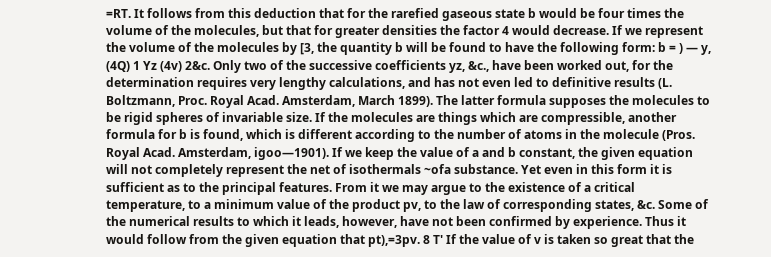=RT. It follows from this deduction that for the rarefied gaseous state b would be four times the volume of the molecules, but that for greater densities the factor 4 would decrease. If we represent the volume of the molecules by [3, the quantity b will be found to have the following form: b = ) — y, (4Q) 1 Yz (4v) 2&c. Only two of the successive coefficients yz, &c., have been worked out, for the determination requires very lengthy calculations, and has not even led to definitive results (L. Boltzmann, Proc. Royal Acad. Amsterdam, March 1899). The latter formula supposes the molecules to be rigid spheres of invariable size. If the molecules are things which are compressible, another formula for b is found, which is different according to the number of atoms in the molecule (Pros. Royal Acad. Amsterdam, igoo—1901). If we keep the value of a and b constant, the given equation will not completely represent the net of isothermals ~ofa substance. Yet even in this form it is sufficient as to the principal features. From it we may argue to the existence of a critical temperature, to a minimum value of the product pv, to the law of corresponding states, &c. Some of the numerical results to which it leads, however, have not been confirmed by experience. Thus it would follow from the given equation that pt),=3pv. 8 T' If the value of v is taken so great that the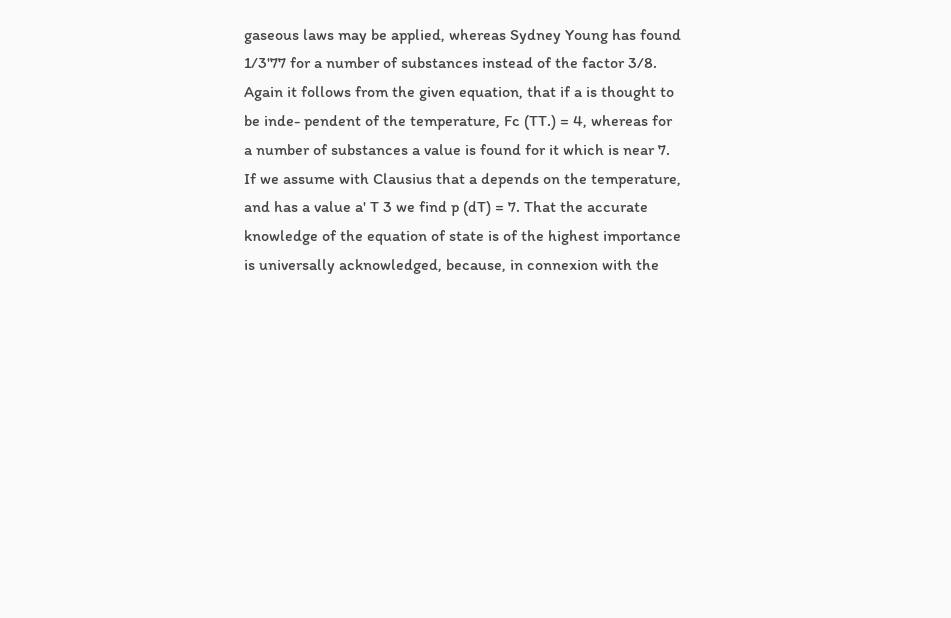gaseous laws may be applied, whereas Sydney Young has found 1/3'77 for a number of substances instead of the factor 3/8. Again it follows from the given equation, that if a is thought to be inde- pendent of the temperature, Fc (TT.) = 4, whereas for a number of substances a value is found for it which is near 7. If we assume with Clausius that a depends on the temperature, and has a value a' T 3 we find p (dT) = 7. That the accurate knowledge of the equation of state is of the highest importance is universally acknowledged, because, in connexion with the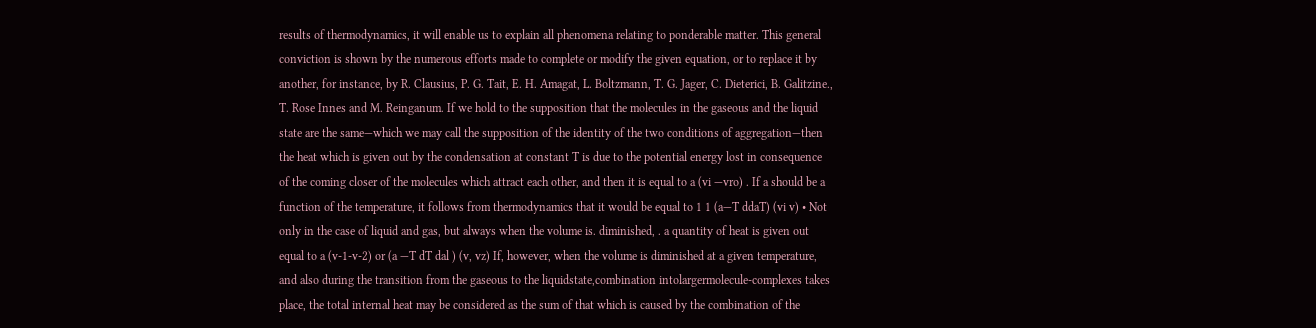results of thermodynamics, it will enable us to explain all phenomena relating to ponderable matter. This general conviction is shown by the numerous efforts made to complete or modify the given equation, or to replace it by another, for instance, by R. Clausius, P. G. Tait, E. H. Amagat, L. Boltzmann, T. G. Jager, C. Dieterici, B. Galitzine., T. Rose Innes and M. Reinganum. If we hold to the supposition that the molecules in the gaseous and the liquid state are the same—which we may call the supposition of the identity of the two conditions of aggregation—then the heat which is given out by the condensation at constant T is due to the potential energy lost in consequence of the coming closer of the molecules which attract each other, and then it is equal to a (vi —vro) . If a should be a function of the temperature, it follows from thermodynamics that it would be equal to 1 1 (a—T ddaT) (vi v) • Not only in the case of liquid and gas, but always when the volume is. diminished, . a quantity of heat is given out equal to a (v-1-v-2) or (a —T dT dal ) (v, vz) If, however, when the volume is diminished at a given temperature, and also during the transition from the gaseous to the liquidstate,combination intolargermolecule-complexes takes place, the total internal heat may be considered as the sum of that which is caused by the combination of the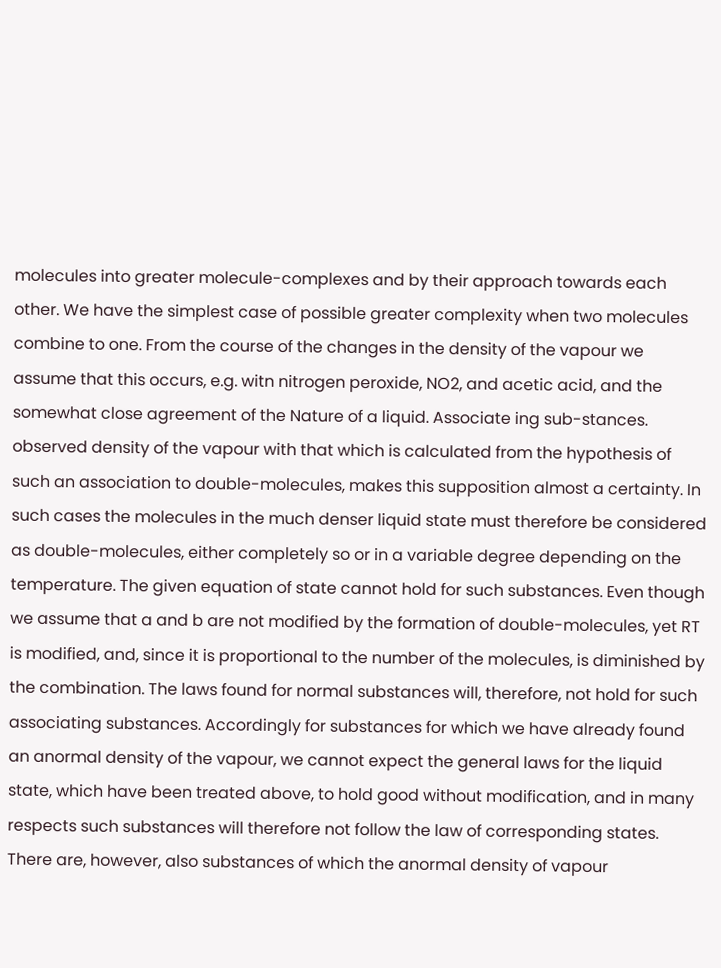molecules into greater molecule-complexes and by their approach towards each other. We have the simplest case of possible greater complexity when two molecules combine to one. From the course of the changes in the density of the vapour we assume that this occurs, e.g. witn nitrogen peroxide, NO2, and acetic acid, and the somewhat close agreement of the Nature of a liquid. Associate ing sub-stances. observed density of the vapour with that which is calculated from the hypothesis of such an association to double-molecules, makes this supposition almost a certainty. In such cases the molecules in the much denser liquid state must therefore be considered as double-molecules, either completely so or in a variable degree depending on the temperature. The given equation of state cannot hold for such substances. Even though we assume that a and b are not modified by the formation of double-molecules, yet RT is modified, and, since it is proportional to the number of the molecules, is diminished by the combination. The laws found for normal substances will, therefore, not hold for such associating substances. Accordingly for substances for which we have already found an anormal density of the vapour, we cannot expect the general laws for the liquid state, which have been treated above, to hold good without modification, and in many respects such substances will therefore not follow the law of corresponding states. There are, however, also substances of which the anormal density of vapour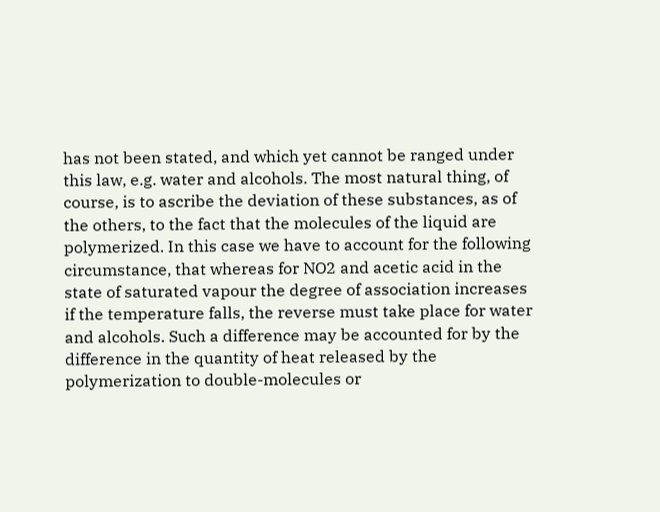has not been stated, and which yet cannot be ranged under this law, e.g. water and alcohols. The most natural thing, of course, is to ascribe the deviation of these substances, as of the others, to the fact that the molecules of the liquid are polymerized. In this case we have to account for the following circumstance, that whereas for NO2 and acetic acid in the state of saturated vapour the degree of association increases if the temperature falls, the reverse must take place for water and alcohols. Such a difference may be accounted for by the difference in the quantity of heat released by the polymerization to double-molecules or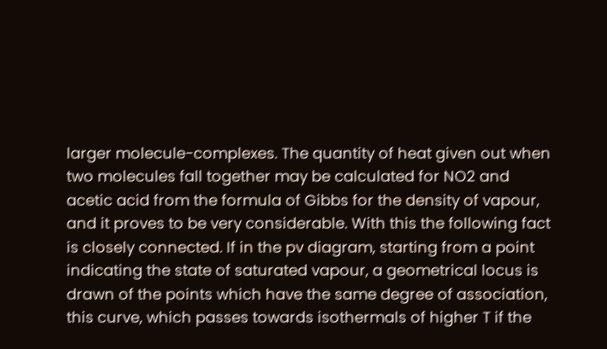larger molecule-complexes. The quantity of heat given out when two molecules fall together may be calculated for NO2 and acetic acid from the formula of Gibbs for the density of vapour, and it proves to be very considerable. With this the following fact is closely connected. If in the pv diagram, starting from a point indicating the state of saturated vapour, a geometrical locus is drawn of the points which have the same degree of association, this curve, which passes towards isothermals of higher T if the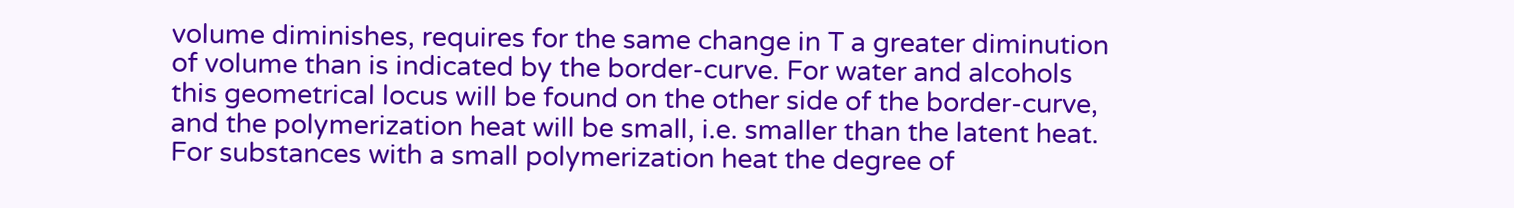volume diminishes, requires for the same change in T a greater diminution of volume than is indicated by the border-curve. For water and alcohols this geometrical locus will be found on the other side of the border-curve, and the polymerization heat will be small, i.e. smaller than the latent heat. For substances with a small polymerization heat the degree of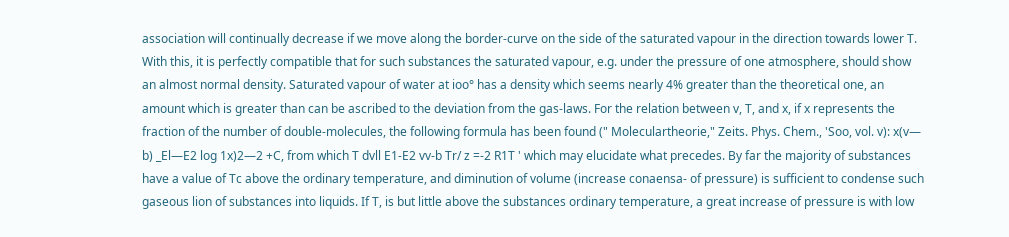association will continually decrease if we move along the border-curve on the side of the saturated vapour in the direction towards lower T. With this, it is perfectly compatible that for such substances the saturated vapour, e.g. under the pressure of one atmosphere, should show an almost normal density. Saturated vapour of water at ioo° has a density which seems nearly 4% greater than the theoretical one, an amount which is greater than can be ascribed to the deviation from the gas-laws. For the relation between v, T, and x, if x represents the fraction of the number of double-molecules, the following formula has been found (" Moleculartheorie," Zeits. Phys. Chem., 'Soo, vol. v): x(v— b) _El—E2 log 1x)2—2 +C, from which T dvll E1-E2 vv-b Tr/ z =-2 R1T ' which may elucidate what precedes. By far the majority of substances have a value of Tc above the ordinary temperature, and diminution of volume (increase conaensa- of pressure) is sufficient to condense such gaseous lion of substances into liquids. If T, is but little above the substances ordinary temperature, a great increase of pressure is with low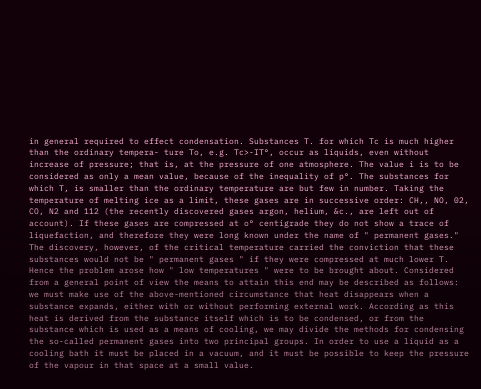in general required to effect condensation. Substances T. for which Tc is much higher than the ordinary tempera- ture To, e.g. Tc>-IT°, occur as liquids, even without increase of pressure; that is, at the pressure of one atmosphere. The value i is to be considered as only a mean value, because of the inequality of p°. The substances for which T, is smaller than the ordinary temperature are but few in number. Taking the temperature of melting ice as a limit, these gases are in successive order: CH,, NO, 02, CO, N2 and 112 (the recently discovered gases argon, helium, &c., are left out of account). If these gases are compressed at o° centigrade they do not show a trace of liquefaction, and therefore they were long known under the name of " permanent gases." The discovery, however, of the critical temperature carried the conviction that these substances would not be " permanent gases " if they were compressed at much lower T. Hence the problem arose how " low temperatures " were to be brought about. Considered from a general point of view the means to attain this end may be described as follows: we must make use of the above-mentioned circumstance that heat disappears when a substance expands, either with or without performing external work. According as this heat is derived from the substance itself which is to be condensed, or from the substance which is used as a means of cooling, we may divide the methods for condensing the so-called permanent gases into two principal groups. In order to use a liquid as a cooling bath it must be placed in a vacuum, and it must be possible to keep the pressure of the vapour in that space at a small value.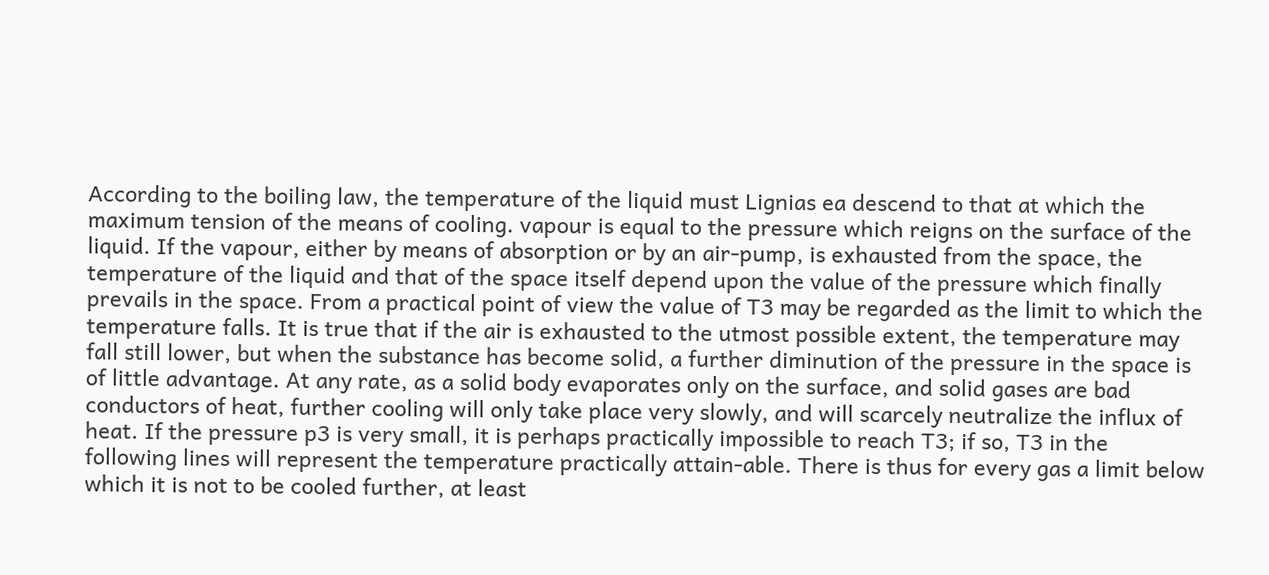According to the boiling law, the temperature of the liquid must Lignias ea descend to that at which the maximum tension of the means of cooling. vapour is equal to the pressure which reigns on the surface of the liquid. If the vapour, either by means of absorption or by an air-pump, is exhausted from the space, the temperature of the liquid and that of the space itself depend upon the value of the pressure which finally prevails in the space. From a practical point of view the value of T3 may be regarded as the limit to which the temperature falls. It is true that if the air is exhausted to the utmost possible extent, the temperature may fall still lower, but when the substance has become solid, a further diminution of the pressure in the space is of little advantage. At any rate, as a solid body evaporates only on the surface, and solid gases are bad conductors of heat, further cooling will only take place very slowly, and will scarcely neutralize the influx of heat. If the pressure p3 is very small, it is perhaps practically impossible to reach T3; if so, T3 in the following lines will represent the temperature practically attain-able. There is thus for every gas a limit below which it is not to be cooled further, at least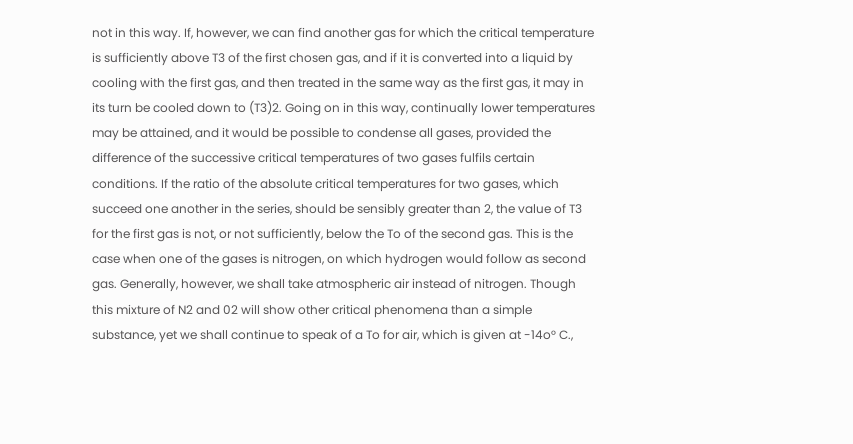not in this way. If, however, we can find another gas for which the critical temperature is sufficiently above T3 of the first chosen gas, and if it is converted into a liquid by cooling with the first gas, and then treated in the same way as the first gas, it may in its turn be cooled down to (T3)2. Going on in this way, continually lower temperatures may be attained, and it would be possible to condense all gases, provided the difference of the successive critical temperatures of two gases fulfils certain conditions. If the ratio of the absolute critical temperatures for two gases, which succeed one another in the series, should be sensibly greater than 2, the value of T3 for the first gas is not, or not sufficiently, below the To of the second gas. This is the case when one of the gases is nitrogen, on which hydrogen would follow as second gas. Generally, however, we shall take atmospheric air instead of nitrogen. Though this mixture of N2 and 02 will show other critical phenomena than a simple substance, yet we shall continue to speak of a To for air, which is given at -14o° C.,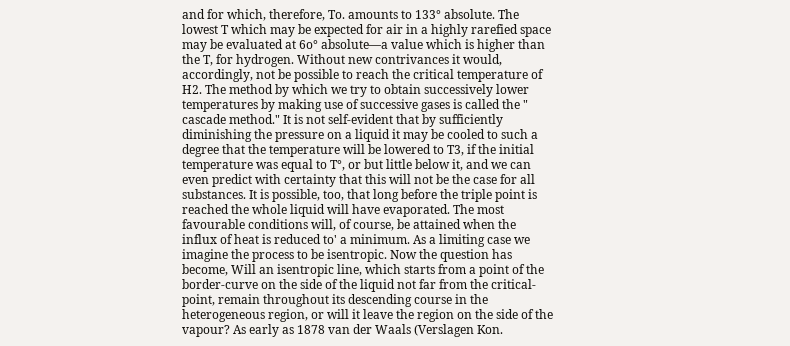and for which, therefore, To. amounts to 133° absolute. The lowest T which may be expected for air in a highly rarefied space may be evaluated at 6o° absolute—a value which is higher than the T, for hydrogen. Without new contrivances it would, accordingly, not be possible to reach the critical temperature of H2. The method by which we try to obtain successively lower temperatures by making use of successive gases is called the " cascade method." It is not self-evident that by sufficiently diminishing the pressure on a liquid it may be cooled to such a degree that the temperature will be lowered to T3, if the initial temperature was equal to T°, or but little below it, and we can even predict with certainty that this will not be the case for all substances. It is possible, too, that long before the triple point is reached the whole liquid will have evaporated. The most favourable conditions will, of course, be attained when the influx of heat is reduced to' a minimum. As a limiting case we imagine the process to be isentropic. Now the question has become, Will an isentropic line, which starts from a point of the border-curve on the side of the liquid not far from the critical-point, remain throughout its descending course in the heterogeneous region, or will it leave the region on the side of the vapour? As early as 1878 van der Waals (Verslagen Kon.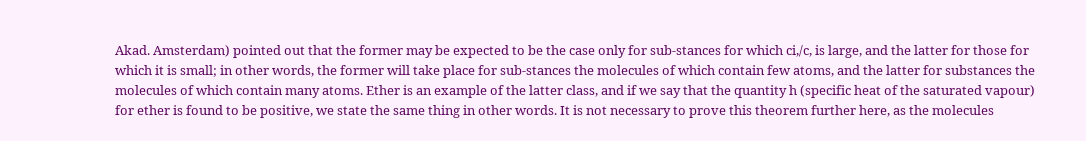Akad. Amsterdam) pointed out that the former may be expected to be the case only for sub-stances for which ci,/c, is large, and the latter for those for which it is small; in other words, the former will take place for sub-stances the molecules of which contain few atoms, and the latter for substances the molecules of which contain many atoms. Ether is an example of the latter class, and if we say that the quantity h (specific heat of the saturated vapour) for ether is found to be positive, we state the same thing in other words. It is not necessary to prove this theorem further here, as the molecules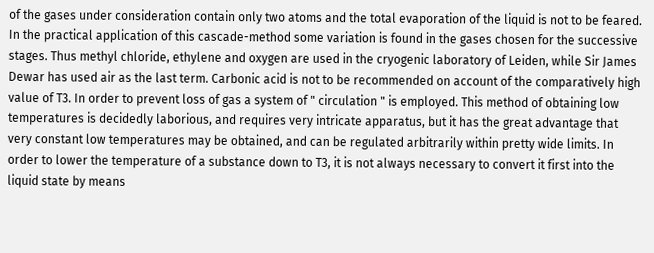of the gases under consideration contain only two atoms and the total evaporation of the liquid is not to be feared. In the practical application of this cascade-method some variation is found in the gases chosen for the successive stages. Thus methyl chloride, ethylene and oxygen are used in the cryogenic laboratory of Leiden, while Sir James Dewar has used air as the last term. Carbonic acid is not to be recommended on account of the comparatively high value of T3. In order to prevent loss of gas a system of " circulation " is employed. This method of obtaining low temperatures is decidedly laborious, and requires very intricate apparatus, but it has the great advantage that very constant low temperatures may be obtained, and can be regulated arbitrarily within pretty wide limits. In order to lower the temperature of a substance down to T3, it is not always necessary to convert it first into the liquid state by means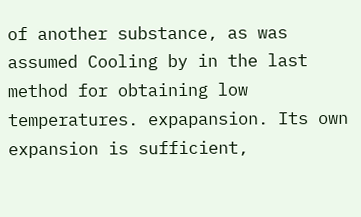of another substance, as was assumed Cooling by in the last method for obtaining low temperatures. expapansion. Its own expansion is sufficient,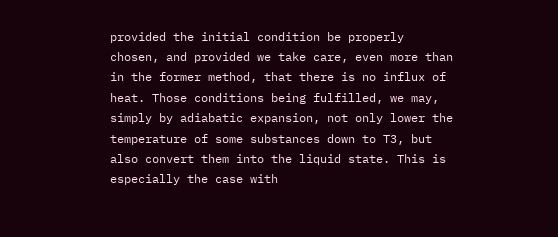provided the initial condition be properly chosen, and provided we take care, even more than in the former method, that there is no influx of heat. Those conditions being fulfilled, we may, simply by adiabatic expansion, not only lower the temperature of some substances down to T3, but also convert them into the liquid state. This is especially the case with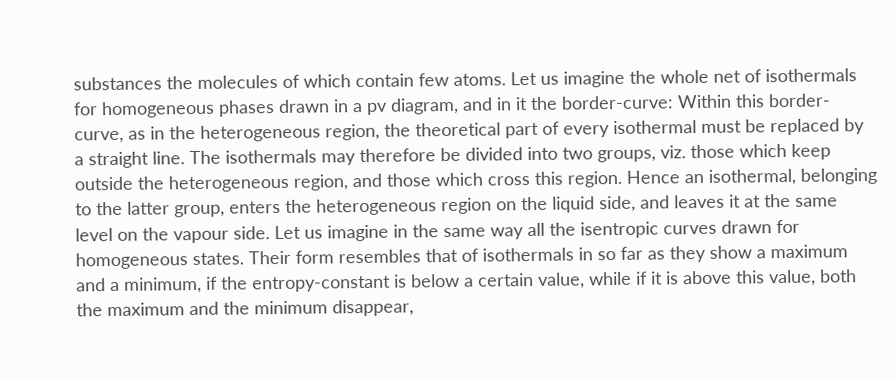substances the molecules of which contain few atoms. Let us imagine the whole net of isothermals for homogeneous phases drawn in a pv diagram, and in it the border-curve: Within this border-curve, as in the heterogeneous region, the theoretical part of every isothermal must be replaced by a straight line. The isothermals may therefore be divided into two groups, viz. those which keep outside the heterogeneous region, and those which cross this region. Hence an isothermal, belonging to the latter group, enters the heterogeneous region on the liquid side, and leaves it at the same level on the vapour side. Let us imagine in the same way all the isentropic curves drawn for homogeneous states. Their form resembles that of isothermals in so far as they show a maximum and a minimum, if the entropy-constant is below a certain value, while if it is above this value, both the maximum and the minimum disappear,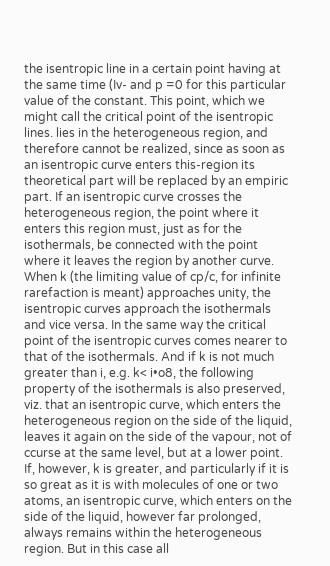the isentropic line in a certain point having at the same time (Iv- and p =0 for this particular value of the constant. This point, which we might call the critical point of the isentropic lines. lies in the heterogeneous region, and therefore cannot be realized, since as soon as an isentropic curve enters this-region its theoretical part will be replaced by an empiric part. If an isentropic curve crosses the heterogeneous region, the point where it enters this region must, just as for the isothermals, be connected with the point where it leaves the region by another curve. When k (the limiting value of cp/c, for infinite rarefaction is meant) approaches unity, the isentropic curves approach the isothermals and vice versa. In the same way the critical point of the isentropic curves comes nearer to that of the isothermals. And if k is not much greater than i, e.g. k< i•o8, the following property of the isothermals is also preserved, viz. that an isentropic curve, which enters the heterogeneous region on the side of the liquid, leaves it again on the side of the vapour, not of ccurse at the same level, but at a lower point. If, however, k is greater, and particularly if it is so great as it is with molecules of one or two atoms, an isentropic curve, which enters on the side of the liquid, however far prolonged, always remains within the heterogeneous region. But in this case all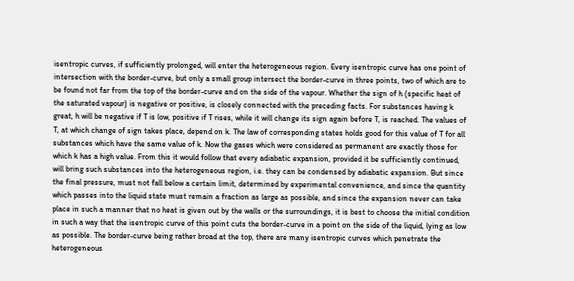isentropic curves, if sufficiently prolonged, will enter the heterogeneous region. Every isentropic curve has one point of intersection with the border-curve, but only a small group intersect the border-curve in three points, two of which are to be found not far from the top of the border-curve and on the side of the vapour. Whether the sign of h (specific heat of the saturated vapour) is negative or positive, is closely connected with the preceding facts. For substances having k great, h will be negative if T is low, positive if T rises, while it will change its sign again before T, is reached. The values of T, at which change of sign takes place, depend on k. The law of corresponding states holds good for this value of T for all substances which have the same value of k. Now the gases which were considered as permanent are exactly those for which k has a high value. From this it would follow that every adiabatic expansion, provided it be sufficiently continued, will bring such substances into the heterogeneous region, i.e. they can be condensed by adiabatic expansion. But since the final pressure, must not fall below a certain limit, determined by experimental convenience, and since the quantity which passes into the liquid state must remain a fraction as large as possible, and since the expansion never can take place in such a manner that no heat is given out by the walls or the surroundings, it is best to choose the initial condition in such a way that the isentropic curve of this point cuts the border-curve in a point on the side of the liquid, lying as low as possible. The border-curve being rather broad at the top, there are many isentropic curves which penetrate the heterogeneous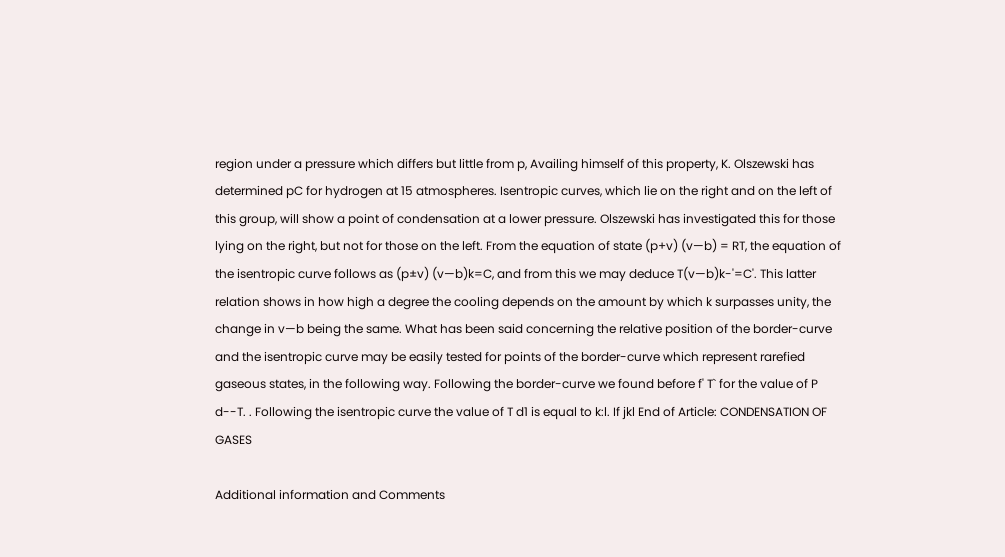region under a pressure which differs but little from p, Availing himself of this property, K. Olszewski has determined pC for hydrogen at 15 atmospheres. Isentropic curves, which lie on the right and on the left of this group, will show a point of condensation at a lower pressure. Olszewski has investigated this for those lying on the right, but not for those on the left. From the equation of state (p+v) (v—b) = RT, the equation of the isentropic curve follows as (p±v) (v—b)k=C, and from this we may deduce T(v—b)k-'=C'. This latter relation shows in how high a degree the cooling depends on the amount by which k surpasses unity, the change in v—b being the same. What has been said concerning the relative position of the border-curve and the isentropic curve may be easily tested for points of the border-curve which represent rarefied gaseous states, in the following way. Following the border-curve we found before f' T` for the value of P d--T. . Following the isentropic curve the value of T d1 is equal to k:l. If jkl End of Article: CONDENSATION OF GASES

Additional information and Comments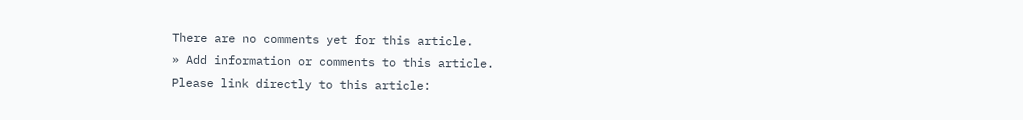There are no comments yet for this article.
» Add information or comments to this article.
Please link directly to this article: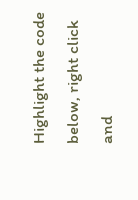Highlight the code below, right click and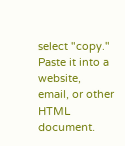select "copy." Paste it into a website, email, or other HTML document.